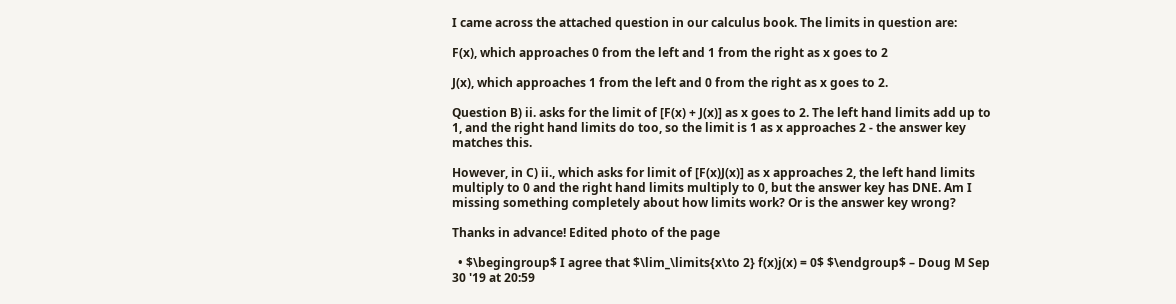I came across the attached question in our calculus book. The limits in question are:

F(x), which approaches 0 from the left and 1 from the right as x goes to 2

J(x), which approaches 1 from the left and 0 from the right as x goes to 2.

Question B) ii. asks for the limit of [F(x) + J(x)] as x goes to 2. The left hand limits add up to 1, and the right hand limits do too, so the limit is 1 as x approaches 2 - the answer key matches this.

However, in C) ii., which asks for limit of [F(x)J(x)] as x approaches 2, the left hand limits multiply to 0 and the right hand limits multiply to 0, but the answer key has DNE. Am I missing something completely about how limits work? Or is the answer key wrong?

Thanks in advance! Edited photo of the page

  • $\begingroup$ I agree that $\lim_\limits{x\to 2} f(x)j(x) = 0$ $\endgroup$ – Doug M Sep 30 '19 at 20:59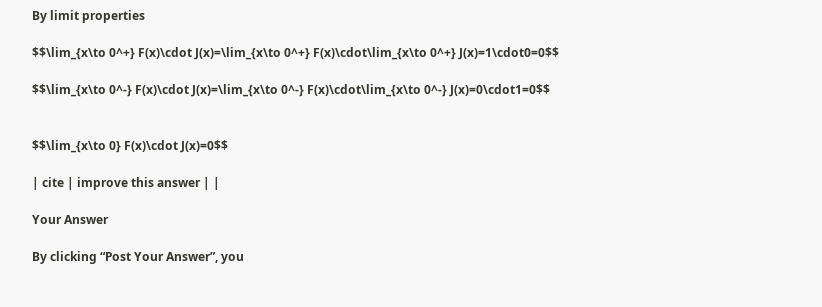By limit properties

$$\lim_{x\to 0^+} F(x)\cdot J(x)=\lim_{x\to 0^+} F(x)\cdot\lim_{x\to 0^+} J(x)=1\cdot0=0$$

$$\lim_{x\to 0^-} F(x)\cdot J(x)=\lim_{x\to 0^-} F(x)\cdot\lim_{x\to 0^-} J(x)=0\cdot1=0$$


$$\lim_{x\to 0} F(x)\cdot J(x)=0$$

| cite | improve this answer | |

Your Answer

By clicking “Post Your Answer”, you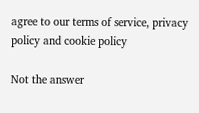agree to our terms of service, privacy policy and cookie policy

Not the answer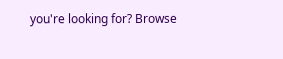you're looking for? Browse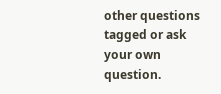other questions tagged or ask your own question.